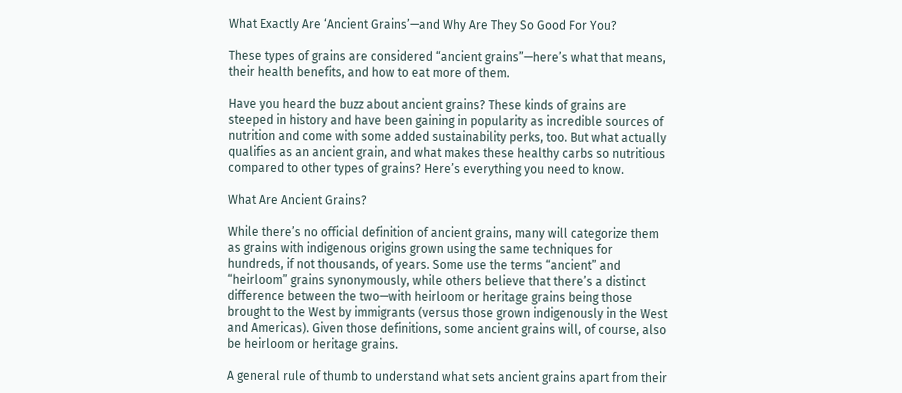What Exactly Are ‘Ancient Grains’—and Why Are They So Good For You?

These types of grains are considered “ancient grains”—here’s what that means, their health benefits, and how to eat more of them.

Have you heard the buzz about ancient grains? These kinds of grains are steeped in history and have been gaining in popularity as incredible sources of nutrition and come with some added sustainability perks, too. But what actually qualifies as an ancient grain, and what makes these healthy carbs so nutritious compared to other types of grains? Here’s everything you need to know.

What Are Ancient Grains?

While there’s no official definition of ancient grains, many will categorize them as grains with indigenous origins grown using the same techniques for hundreds, if not thousands, of years. Some use the terms “ancient” and “heirloom” grains synonymously, while others believe that there’s a distinct difference between the two—with heirloom or heritage grains being those brought to the West by immigrants (versus those grown indigenously in the West and Americas). Given those definitions, some ancient grains will, of course, also be heirloom or heritage grains.

A general rule of thumb to understand what sets ancient grains apart from their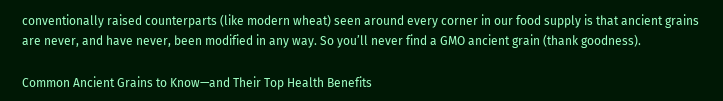conventionally raised counterparts (like modern wheat) seen around every corner in our food supply is that ancient grains are never, and have never, been modified in any way. So you’ll never find a GMO ancient grain (thank goodness).

Common Ancient Grains to Know—and Their Top Health Benefits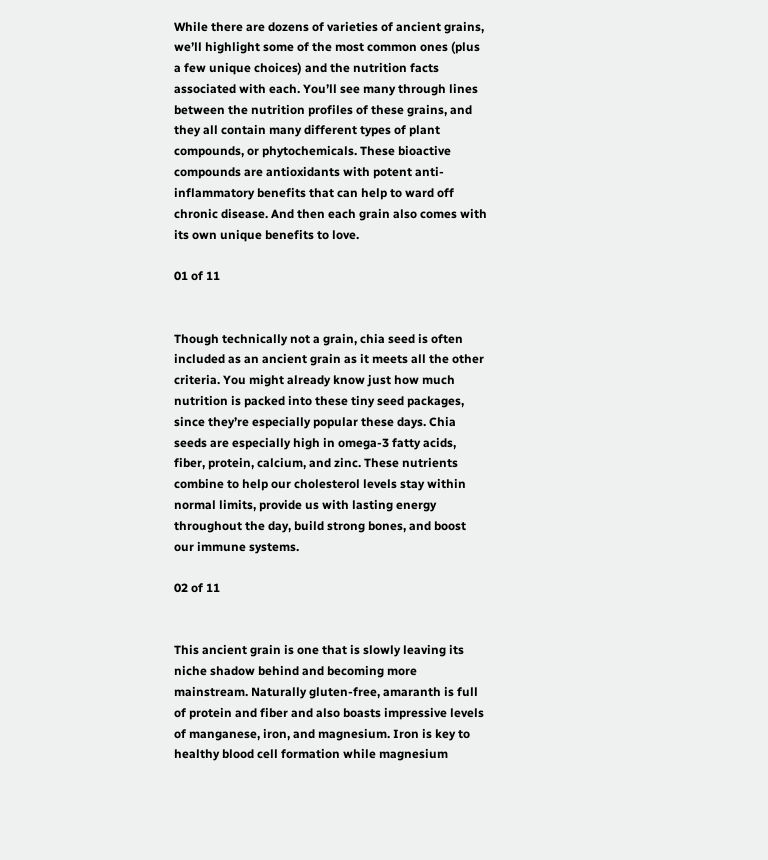While there are dozens of varieties of ancient grains, we’ll highlight some of the most common ones (plus a few unique choices) and the nutrition facts associated with each. You’ll see many through lines between the nutrition profiles of these grains, and they all contain many different types of plant compounds, or phytochemicals. These bioactive compounds are antioxidants with potent anti-inflammatory benefits that can help to ward off chronic disease. And then each grain also comes with its own unique benefits to love.

01 of 11


Though technically not a grain, chia seed is often included as an ancient grain as it meets all the other criteria. You might already know just how much nutrition is packed into these tiny seed packages, since they’re especially popular these days. Chia seeds are especially high in omega-3 fatty acids, fiber, protein, calcium, and zinc. These nutrients combine to help our cholesterol levels stay within normal limits, provide us with lasting energy throughout the day, build strong bones, and boost our immune systems.

02 of 11


This ancient grain is one that is slowly leaving its niche shadow behind and becoming more mainstream. Naturally gluten-free, amaranth is full of protein and fiber and also boasts impressive levels of manganese, iron, and magnesium. Iron is key to healthy blood cell formation while magnesium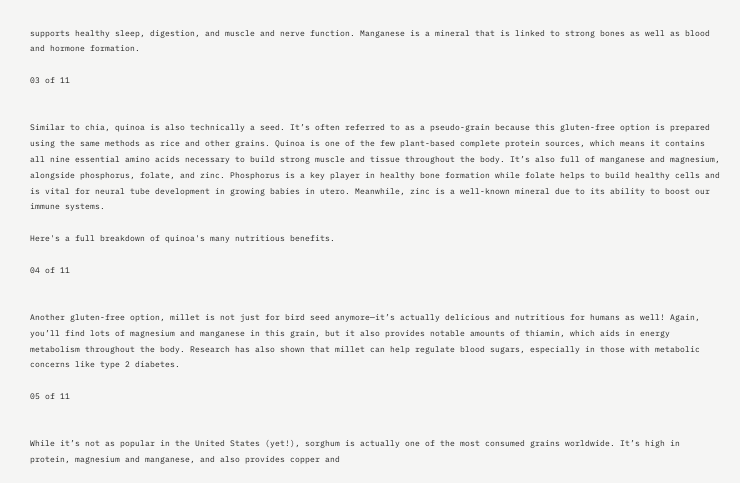supports healthy sleep, digestion, and muscle and nerve function. Manganese is a mineral that is linked to strong bones as well as blood and hormone formation.

03 of 11


Similar to chia, quinoa is also technically a seed. It’s often referred to as a pseudo-grain because this gluten-free option is prepared using the same methods as rice and other grains. Quinoa is one of the few plant-based complete protein sources, which means it contains all nine essential amino acids necessary to build strong muscle and tissue throughout the body. It’s also full of manganese and magnesium, alongside phosphorus, folate, and zinc. Phosphorus is a key player in healthy bone formation while folate helps to build healthy cells and is vital for neural tube development in growing babies in utero. Meanwhile, zinc is a well-known mineral due to its ability to boost our immune systems.

Here's a full breakdown of quinoa's many nutritious benefits.

04 of 11


Another gluten-free option, millet is not just for bird seed anymore—it’s actually delicious and nutritious for humans as well! Again, you’ll find lots of magnesium and manganese in this grain, but it also provides notable amounts of thiamin, which aids in energy metabolism throughout the body. Research has also shown that millet can help regulate blood sugars, especially in those with metabolic concerns like type 2 diabetes.

05 of 11


While it’s not as popular in the United States (yet!), sorghum is actually one of the most consumed grains worldwide. It’s high in protein, magnesium and manganese, and also provides copper and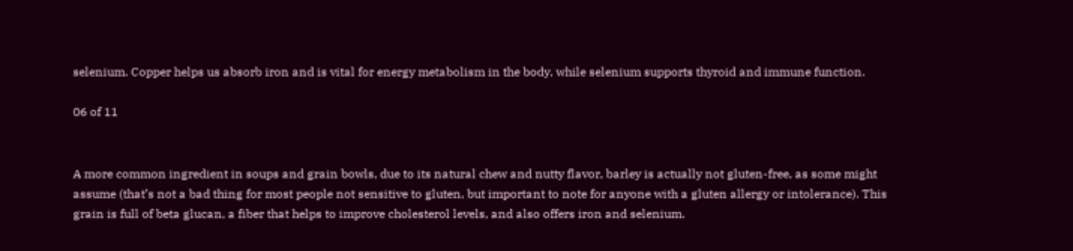selenium. Copper helps us absorb iron and is vital for energy metabolism in the body, while selenium supports thyroid and immune function.

06 of 11


A more common ingredient in soups and grain bowls, due to its natural chew and nutty flavor, barley is actually not gluten-free, as some might assume (that’s not a bad thing for most people not sensitive to gluten, but important to note for anyone with a gluten allergy or intolerance). This grain is full of beta glucan, a fiber that helps to improve cholesterol levels, and also offers iron and selenium.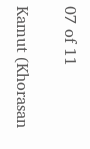07 of 11

Kamut (Khorasan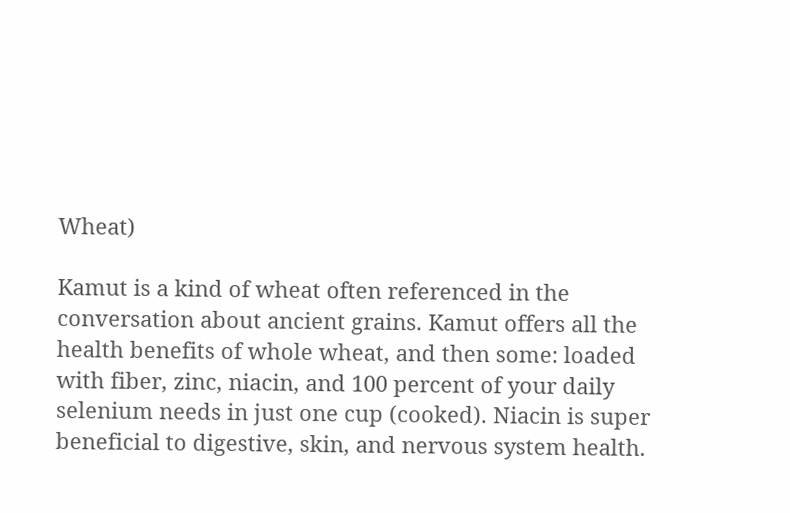Wheat)

Kamut is a kind of wheat often referenced in the conversation about ancient grains. Kamut offers all the health benefits of whole wheat, and then some: loaded with fiber, zinc, niacin, and 100 percent of your daily selenium needs in just one cup (cooked). Niacin is super beneficial to digestive, skin, and nervous system health.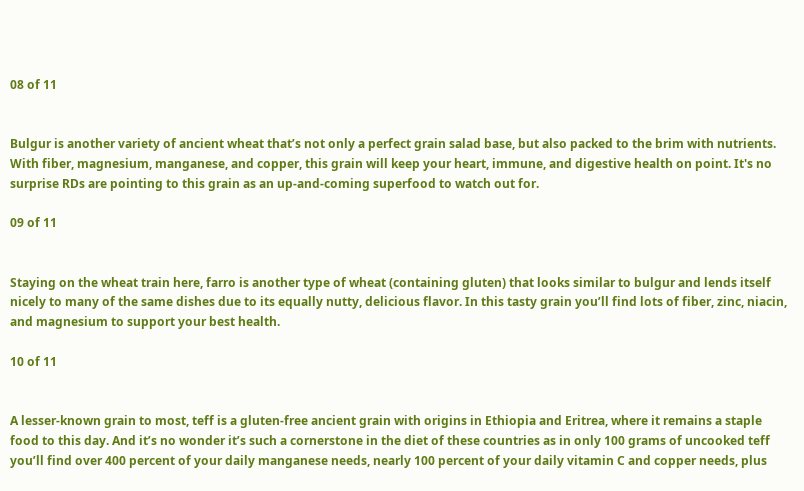08 of 11


Bulgur is another variety of ancient wheat that’s not only a perfect grain salad base, but also packed to the brim with nutrients. With fiber, magnesium, manganese, and copper, this grain will keep your heart, immune, and digestive health on point. It's no surprise RDs are pointing to this grain as an up-and-coming superfood to watch out for.

09 of 11


Staying on the wheat train here, farro is another type of wheat (containing gluten) that looks similar to bulgur and lends itself nicely to many of the same dishes due to its equally nutty, delicious flavor. In this tasty grain you’ll find lots of fiber, zinc, niacin, and magnesium to support your best health.

10 of 11


A lesser-known grain to most, teff is a gluten-free ancient grain with origins in Ethiopia and Eritrea, where it remains a staple food to this day. And it’s no wonder it’s such a cornerstone in the diet of these countries as in only 100 grams of uncooked teff you’ll find over 400 percent of your daily manganese needs, nearly 100 percent of your daily vitamin C and copper needs, plus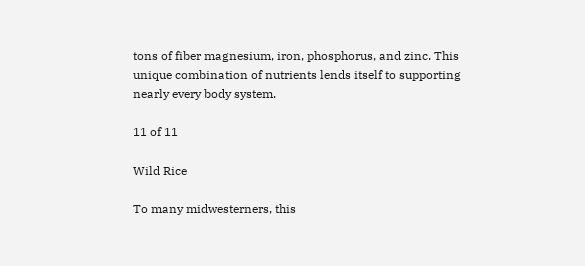tons of fiber magnesium, iron, phosphorus, and zinc. This unique combination of nutrients lends itself to supporting nearly every body system.

11 of 11

Wild Rice

To many midwesterners, this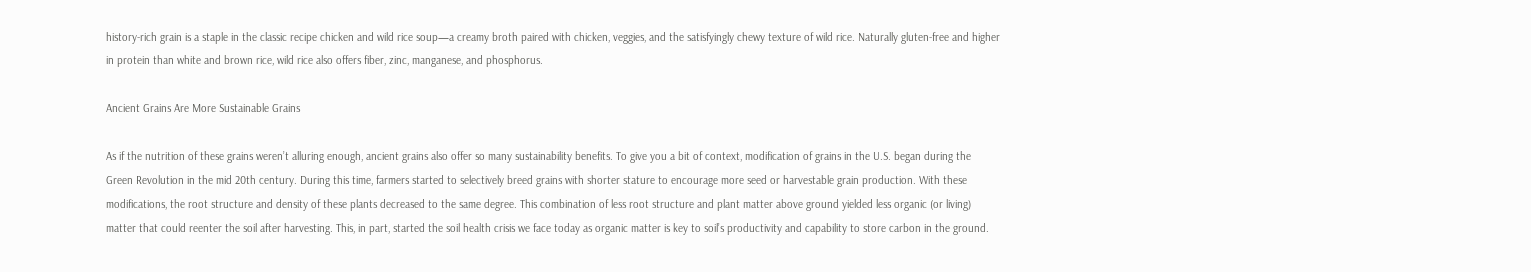history-rich grain is a staple in the classic recipe chicken and wild rice soup—a creamy broth paired with chicken, veggies, and the satisfyingly chewy texture of wild rice. Naturally gluten-free and higher in protein than white and brown rice, wild rice also offers fiber, zinc, manganese, and phosphorus.

Ancient Grains Are More Sustainable Grains

As if the nutrition of these grains weren’t alluring enough, ancient grains also offer so many sustainability benefits. To give you a bit of context, modification of grains in the U.S. began during the Green Revolution in the mid 20th century. During this time, farmers started to selectively breed grains with shorter stature to encourage more seed or harvestable grain production. With these modifications, the root structure and density of these plants decreased to the same degree. This combination of less root structure and plant matter above ground yielded less organic (or living) matter that could reenter the soil after harvesting. This, in part, started the soil health crisis we face today as organic matter is key to soil’s productivity and capability to store carbon in the ground.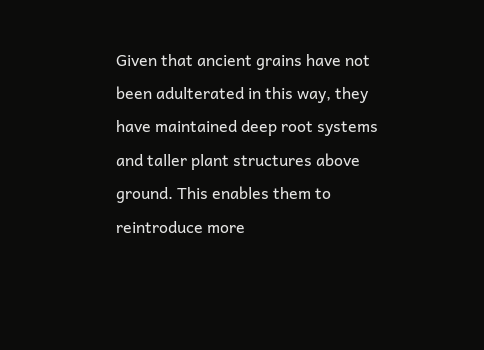Given that ancient grains have not been adulterated in this way, they have maintained deep root systems and taller plant structures above ground. This enables them to reintroduce more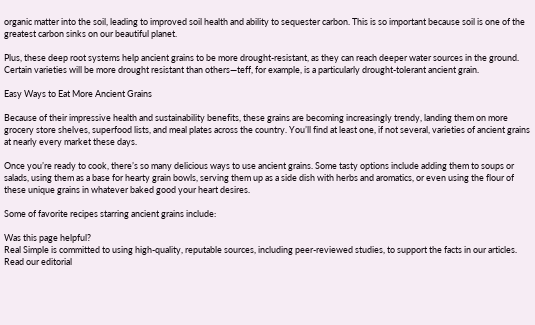organic matter into the soil, leading to improved soil health and ability to sequester carbon. This is so important because soil is one of the greatest carbon sinks on our beautiful planet.

Plus, these deep root systems help ancient grains to be more drought-resistant, as they can reach deeper water sources in the ground. Certain varieties will be more drought resistant than others—teff, for example, is a particularly drought-tolerant ancient grain.

Easy Ways to Eat More Ancient Grains

Because of their impressive health and sustainability benefits, these grains are becoming increasingly trendy, landing them on more grocery store shelves, superfood lists, and meal plates across the country. You’ll find at least one, if not several, varieties of ancient grains at nearly every market these days.

Once you’re ready to cook, there’s so many delicious ways to use ancient grains. Some tasty options include adding them to soups or salads, using them as a base for hearty grain bowls, serving them up as a side dish with herbs and aromatics, or even using the flour of these unique grains in whatever baked good your heart desires.

Some of favorite recipes starring ancient grains include:

Was this page helpful?
Real Simple is committed to using high-quality, reputable sources, including peer-reviewed studies, to support the facts in our articles. Read our editorial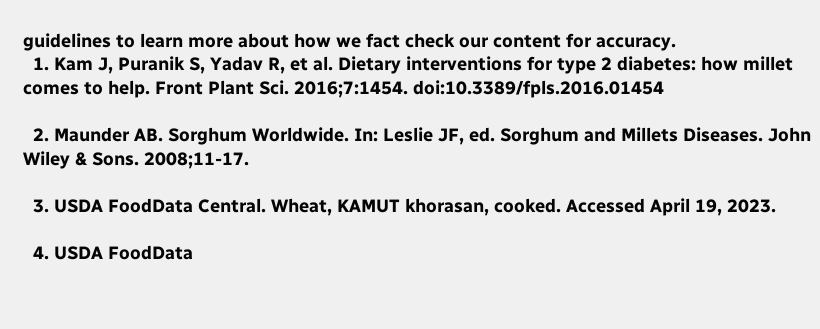guidelines to learn more about how we fact check our content for accuracy.
  1. Kam J, Puranik S, Yadav R, et al. Dietary interventions for type 2 diabetes: how millet comes to help. Front Plant Sci. 2016;7:1454. doi:10.3389/fpls.2016.01454

  2. Maunder AB. Sorghum Worldwide. In: Leslie JF, ed. Sorghum and Millets Diseases. John Wiley & Sons. 2008;11-17.

  3. USDA FoodData Central. Wheat, KAMUT khorasan, cooked. Accessed April 19, 2023.

  4. USDA FoodData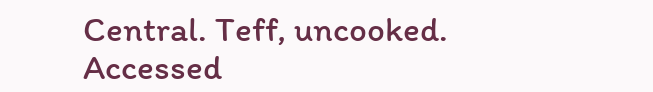Central. Teff, uncooked. Accessed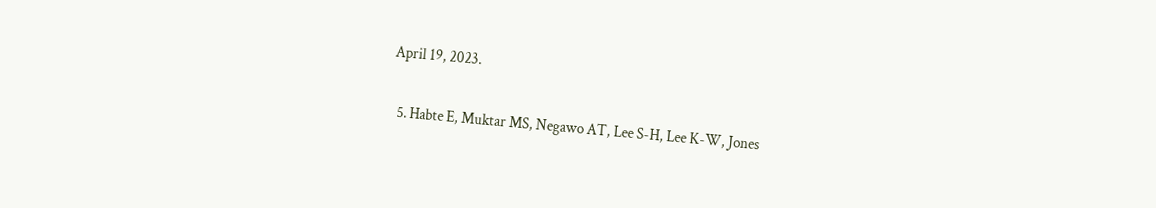April 19, 2023.

  5. Habte E, Muktar MS, Negawo AT, Lee S-H, Lee K-W, Jones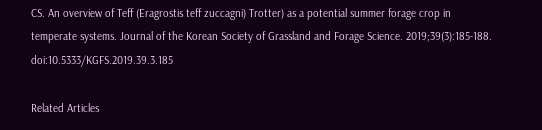CS. An overview of Teff (Eragrostis teff zuccagni) Trotter) as a potential summer forage crop in temperate systems. Journal of the Korean Society of Grassland and Forage Science. 2019;39(3):185-188. doi:10.5333/KGFS.2019.39.3.185

Related Articles